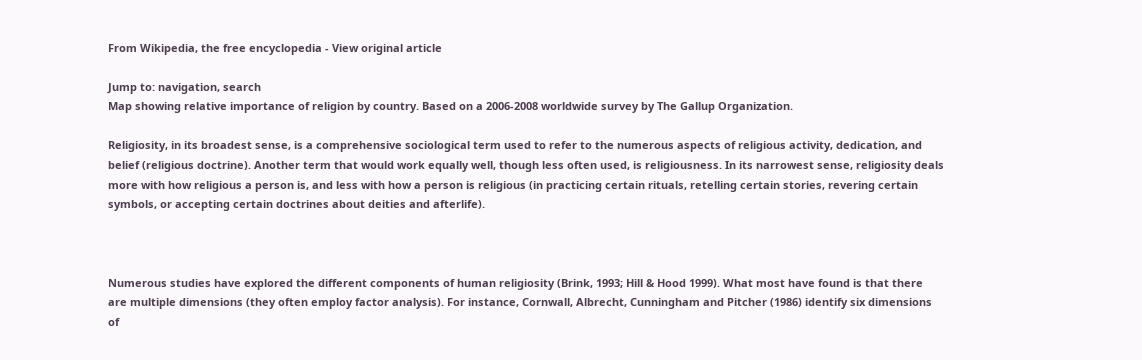From Wikipedia, the free encyclopedia - View original article

Jump to: navigation, search
Map showing relative importance of religion by country. Based on a 2006-2008 worldwide survey by The Gallup Organization.

Religiosity, in its broadest sense, is a comprehensive sociological term used to refer to the numerous aspects of religious activity, dedication, and belief (religious doctrine). Another term that would work equally well, though less often used, is religiousness. In its narrowest sense, religiosity deals more with how religious a person is, and less with how a person is religious (in practicing certain rituals, retelling certain stories, revering certain symbols, or accepting certain doctrines about deities and afterlife).



Numerous studies have explored the different components of human religiosity (Brink, 1993; Hill & Hood 1999). What most have found is that there are multiple dimensions (they often employ factor analysis). For instance, Cornwall, Albrecht, Cunningham and Pitcher (1986) identify six dimensions of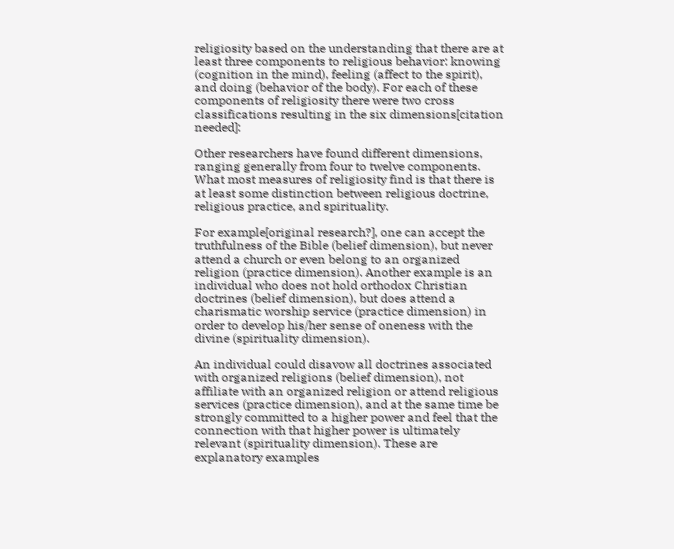religiosity based on the understanding that there are at least three components to religious behavior: knowing (cognition in the mind), feeling (affect to the spirit), and doing (behavior of the body). For each of these components of religiosity there were two cross classifications resulting in the six dimensions[citation needed]:

Other researchers have found different dimensions, ranging generally from four to twelve components. What most measures of religiosity find is that there is at least some distinction between religious doctrine, religious practice, and spirituality.

For example[original research?], one can accept the truthfulness of the Bible (belief dimension), but never attend a church or even belong to an organized religion (practice dimension). Another example is an individual who does not hold orthodox Christian doctrines (belief dimension), but does attend a charismatic worship service (practice dimension) in order to develop his/her sense of oneness with the divine (spirituality dimension).

An individual could disavow all doctrines associated with organized religions (belief dimension), not affiliate with an organized religion or attend religious services (practice dimension), and at the same time be strongly committed to a higher power and feel that the connection with that higher power is ultimately relevant (spirituality dimension). These are explanatory examples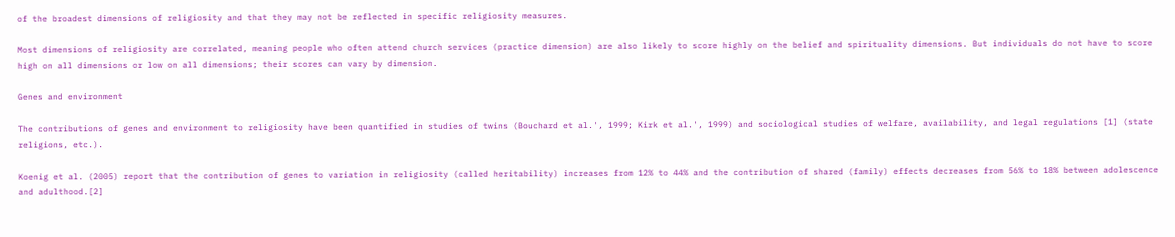of the broadest dimensions of religiosity and that they may not be reflected in specific religiosity measures.

Most dimensions of religiosity are correlated, meaning people who often attend church services (practice dimension) are also likely to score highly on the belief and spirituality dimensions. But individuals do not have to score high on all dimensions or low on all dimensions; their scores can vary by dimension.

Genes and environment

The contributions of genes and environment to religiosity have been quantified in studies of twins (Bouchard et al.', 1999; Kirk et al.', 1999) and sociological studies of welfare, availability, and legal regulations [1] (state religions, etc.).

Koenig et al. (2005) report that the contribution of genes to variation in religiosity (called heritability) increases from 12% to 44% and the contribution of shared (family) effects decreases from 56% to 18% between adolescence and adulthood.[2]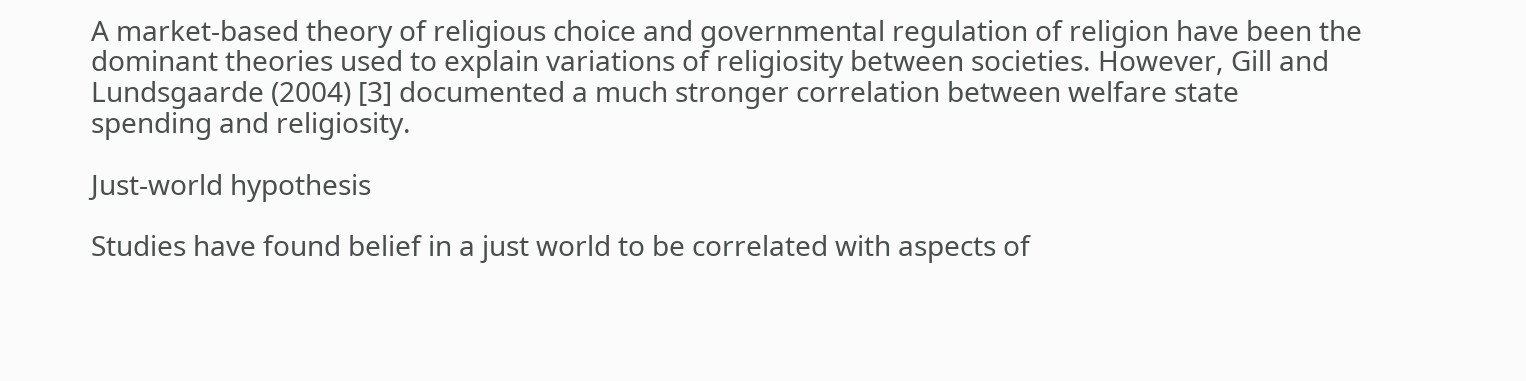A market-based theory of religious choice and governmental regulation of religion have been the dominant theories used to explain variations of religiosity between societies. However, Gill and Lundsgaarde (2004) [3] documented a much stronger correlation between welfare state spending and religiosity.

Just-world hypothesis

Studies have found belief in a just world to be correlated with aspects of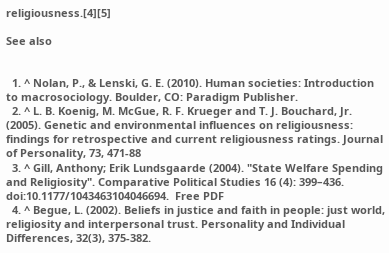religiousness.[4][5]

See also


  1. ^ Nolan, P., & Lenski, G. E. (2010). Human societies: Introduction to macrosociology. Boulder, CO: Paradigm Publisher.
  2. ^ L. B. Koenig, M. McGue, R. F. Krueger and T. J. Bouchard, Jr. (2005). Genetic and environmental influences on religiousness: findings for retrospective and current religiousness ratings. Journal of Personality, 73, 471-88
  3. ^ Gill, Anthony; Erik Lundsgaarde (2004). "State Welfare Spending and Religiosity". Comparative Political Studies 16 (4): 399–436. doi:10.1177/1043463104046694.  Free PDF
  4. ^ Begue, L. (2002). Beliefs in justice and faith in people: just world, religiosity and interpersonal trust. Personality and Individual Differences, 32(3), 375-382.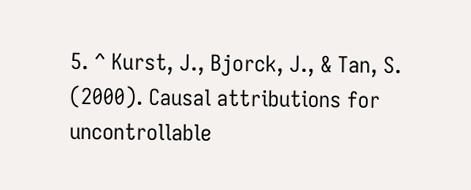5. ^ Kurst, J., Bjorck, J., & Tan, S. (2000). Causal attributions for uncontrollable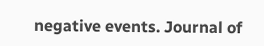negative events. Journal of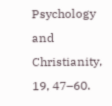Psychology and Christianity, 19, 47–60.